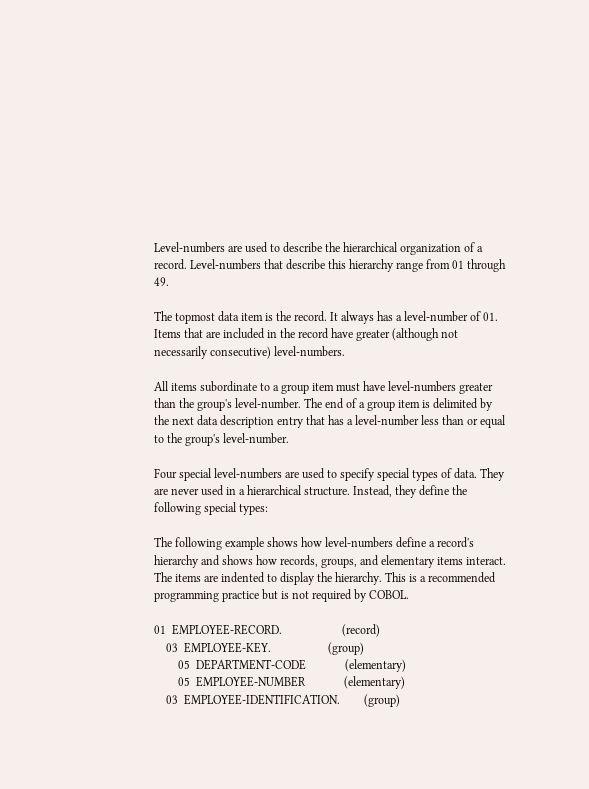Level-numbers are used to describe the hierarchical organization of a record. Level-numbers that describe this hierarchy range from 01 through 49.

The topmost data item is the record. It always has a level-number of 01. Items that are included in the record have greater (although not necessarily consecutive) level-numbers.

All items subordinate to a group item must have level-numbers greater than the group's level-number. The end of a group item is delimited by the next data description entry that has a level-number less than or equal to the group's level-number.

Four special level-numbers are used to specify special types of data. They are never used in a hierarchical structure. Instead, they define the following special types:

The following example shows how level-numbers define a record's hierarchy and shows how records, groups, and elementary items interact. The items are indented to display the hierarchy. This is a recommended programming practice but is not required by COBOL.

01  EMPLOYEE-RECORD.                    (record)
    03  EMPLOYEE-KEY.                   (group)
        05  DEPARTMENT-CODE             (elementary)
        05  EMPLOYEE-NUMBER             (elementary)
    03  EMPLOYEE-IDENTIFICATION.        (group)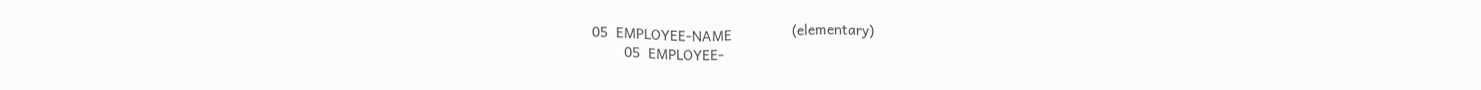05  EMPLOYEE-NAME               (elementary)
        05  EMPLOYEE-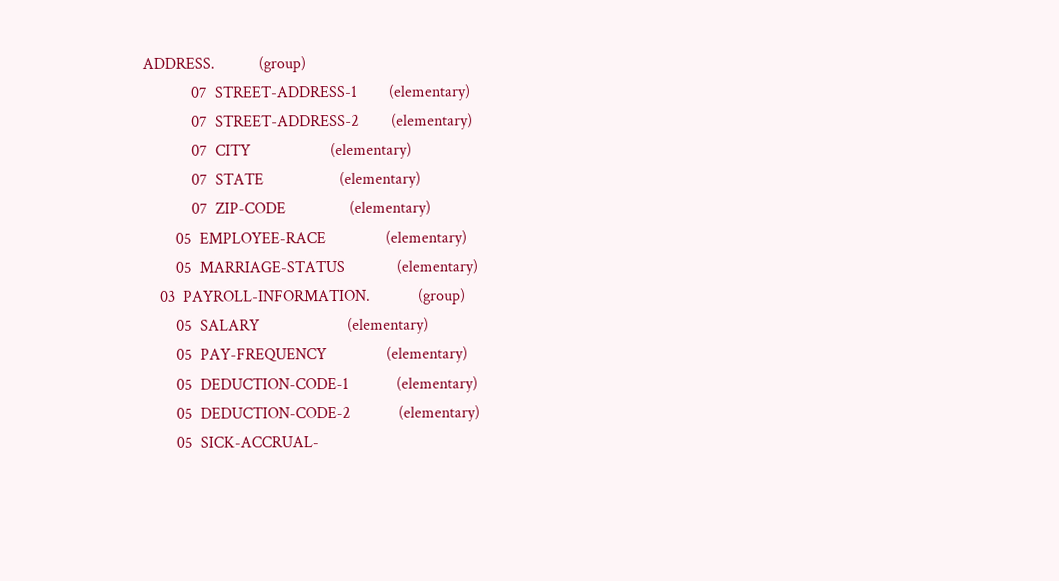ADDRESS.           (group)
            07  STREET-ADDRESS-1        (elementary)
            07  STREET-ADDRESS-2        (elementary)
            07  CITY                    (elementary)
            07  STATE                   (elementary)
            07  ZIP-CODE                (elementary)
        05  EMPLOYEE-RACE               (elementary)
        05  MARRIAGE-STATUS             (elementary)
    03  PAYROLL-INFORMATION.            (group)
        05  SALARY                      (elementary)
        05  PAY-FREQUENCY               (elementary)
        05  DEDUCTION-CODE-1            (elementary)
        05  DEDUCTION-CODE-2            (elementary)
        05  SICK-ACCRUAL-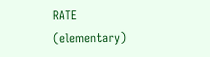RATE           (elementary)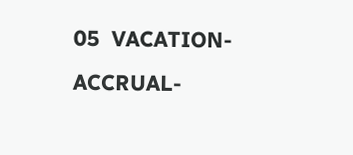05  VACATION-ACCRUAL-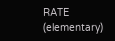RATE       (elementary)